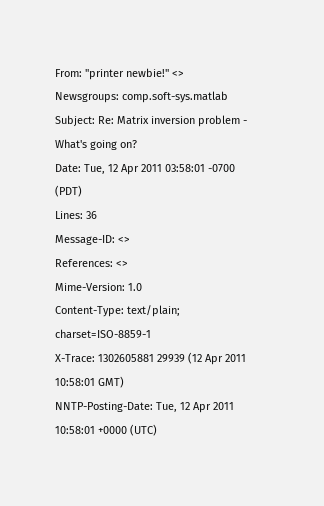From: "printer newbie!" <>
Newsgroups: comp.soft-sys.matlab
Subject: Re: Matrix inversion problem - What's going on?
Date: Tue, 12 Apr 2011 03:58:01 -0700 (PDT)
Lines: 36
Message-ID: <>
References: <>
Mime-Version: 1.0
Content-Type: text/plain; charset=ISO-8859-1
X-Trace: 1302605881 29939 (12 Apr 2011 10:58:01 GMT)
NNTP-Posting-Date: Tue, 12 Apr 2011 10:58:01 +0000 (UTC)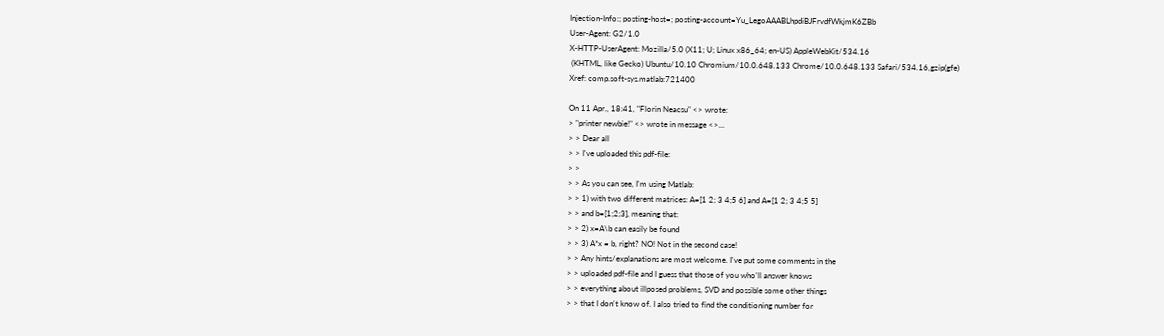Injection-Info:; posting-host=; posting-account=Yu_LegoAAABLhpdiBJFrvdfWkjmK6ZBb
User-Agent: G2/1.0
X-HTTP-UserAgent: Mozilla/5.0 (X11; U; Linux x86_64; en-US) AppleWebKit/534.16
 (KHTML, like Gecko) Ubuntu/10.10 Chromium/10.0.648.133 Chrome/10.0.648.133 Safari/534.16,gzip(gfe)
Xref: comp.soft-sys.matlab:721400

On 11 Apr., 18:41, "Florin Neacsu" <> wrote:
> "printer newbie!" <> wrote in message <>...
> > Dear all
> > I've uploaded this pdf-file:
> >
> > As you can see, I'm using Matlab:
> > 1) with two different matrices: A=[1 2; 3 4;5 6] and A=[1 2; 3 4;5 5]
> > and b=[1;2;3], meaning that:
> > 2) x=A\b can easily be found
> > 3) A*x = b, right? NO! Not in the second case!
> > Any hints/explanations are most welcome. I've put some comments in the
> > uploaded pdf-file and I guess that those of you who'll answer knows
> > everything about illposed problems, SVD and possible some other things
> > that I don't know of. I also tried to find the conditioning number for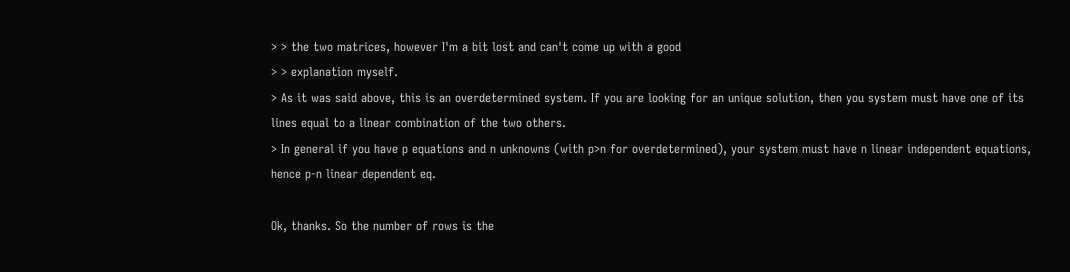> > the two matrices, however I'm a bit lost and can't come up with a good
> > explanation myself.
> As it was said above, this is an overdetermined system. If you are looking for an unique solution, then you system must have one of its lines equal to a linear combination of the two others.
> In general if you have p equations and n unknowns (with p>n for overdetermined), your system must have n linear independent equations, hence p-n linear dependent eq.

Ok, thanks. So the number of rows is the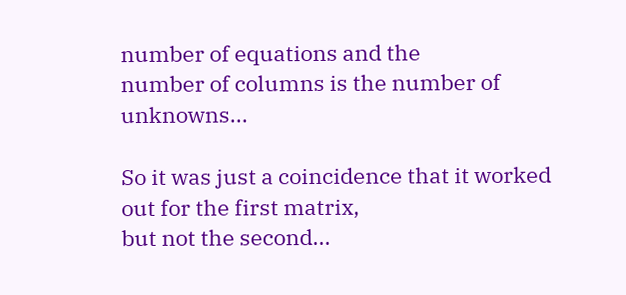number of equations and the
number of columns is the number of unknowns...

So it was just a coincidence that it worked out for the first matrix,
but not the second...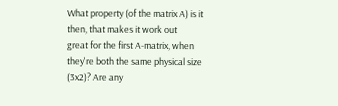What property (of the matrix A) is it then, that makes it work out
great for the first A-matrix, when they're both the same physical size
(3x2)? Are any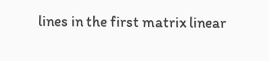lines in the first matrix linear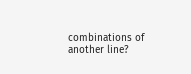combinations of
another line?